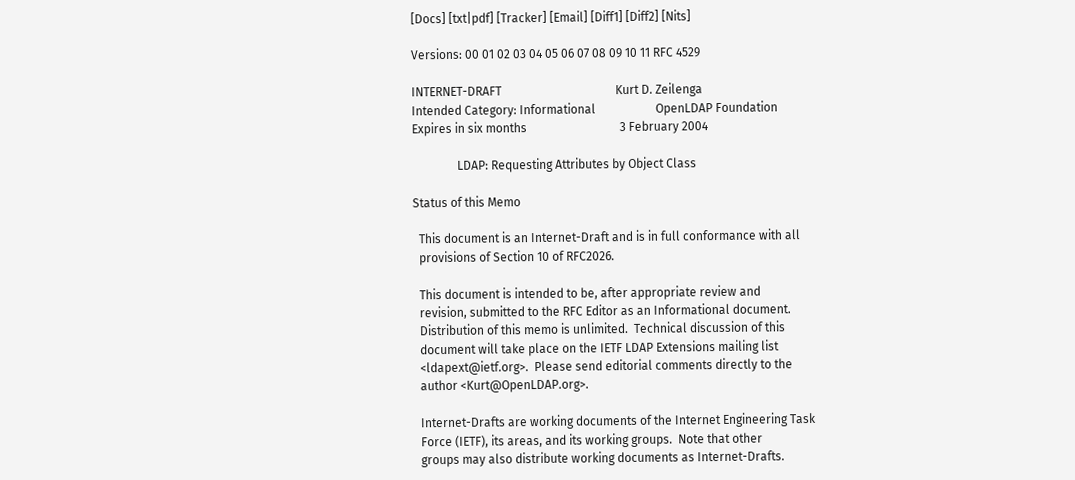[Docs] [txt|pdf] [Tracker] [Email] [Diff1] [Diff2] [Nits]

Versions: 00 01 02 03 04 05 06 07 08 09 10 11 RFC 4529

INTERNET-DRAFT                                      Kurt D. Zeilenga
Intended Category: Informational                    OpenLDAP Foundation
Expires in six months                               3 February 2004

               LDAP: Requesting Attributes by Object Class

Status of this Memo

  This document is an Internet-Draft and is in full conformance with all
  provisions of Section 10 of RFC2026.

  This document is intended to be, after appropriate review and
  revision, submitted to the RFC Editor as an Informational document.
  Distribution of this memo is unlimited.  Technical discussion of this
  document will take place on the IETF LDAP Extensions mailing list
  <ldapext@ietf.org>.  Please send editorial comments directly to the
  author <Kurt@OpenLDAP.org>.

  Internet-Drafts are working documents of the Internet Engineering Task
  Force (IETF), its areas, and its working groups.  Note that other
  groups may also distribute working documents as Internet-Drafts.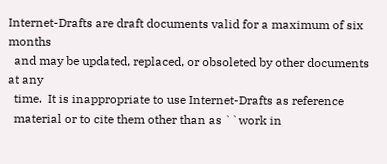Internet-Drafts are draft documents valid for a maximum of six months
  and may be updated, replaced, or obsoleted by other documents at any
  time.  It is inappropriate to use Internet-Drafts as reference
  material or to cite them other than as ``work in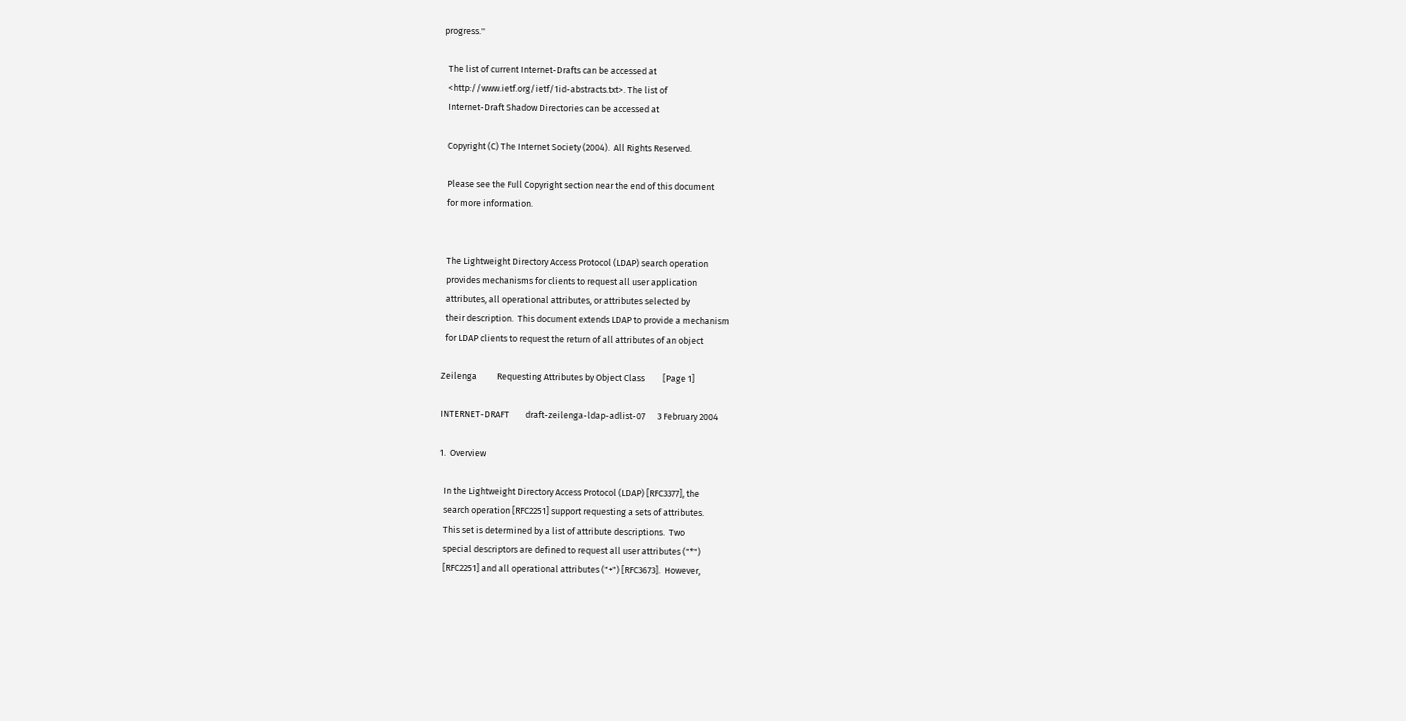progress.''

  The list of current Internet-Drafts can be accessed at
  <http://www.ietf.org/ietf/1id-abstracts.txt>. The list of
  Internet-Draft Shadow Directories can be accessed at

  Copyright (C) The Internet Society (2004).  All Rights Reserved.

  Please see the Full Copyright section near the end of this document
  for more information.


  The Lightweight Directory Access Protocol (LDAP) search operation
  provides mechanisms for clients to request all user application
  attributes, all operational attributes, or attributes selected by
  their description.  This document extends LDAP to provide a mechanism
  for LDAP clients to request the return of all attributes of an object

Zeilenga          Requesting Attributes by Object Class         [Page 1]

INTERNET-DRAFT        draft-zeilenga-ldap-adlist-07      3 February 2004

1.  Overview

  In the Lightweight Directory Access Protocol (LDAP) [RFC3377], the
  search operation [RFC2251] support requesting a sets of attributes.
  This set is determined by a list of attribute descriptions.  Two
  special descriptors are defined to request all user attributes ("*")
  [RFC2251] and all operational attributes ("+") [RFC3673].  However,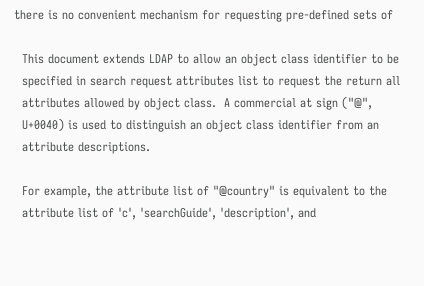there is no convenient mechanism for requesting pre-defined sets of

  This document extends LDAP to allow an object class identifier to be
  specified in search request attributes list to request the return all
  attributes allowed by object class.  A commercial at sign ("@",
  U+0040) is used to distinguish an object class identifier from an
  attribute descriptions.

  For example, the attribute list of "@country" is equivalent to the
  attribute list of 'c', 'searchGuide', 'description', and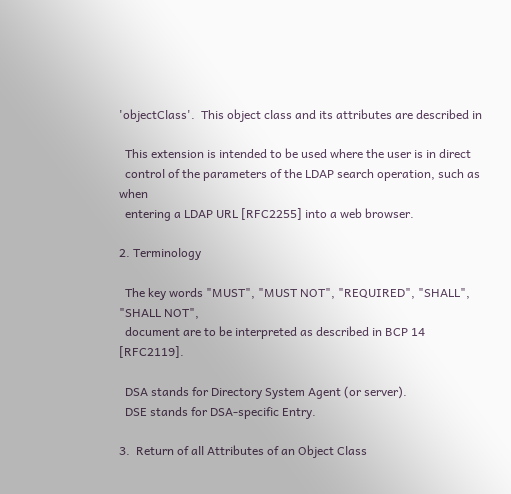'objectClass'.  This object class and its attributes are described in

  This extension is intended to be used where the user is in direct
  control of the parameters of the LDAP search operation, such as when
  entering a LDAP URL [RFC2255] into a web browser.

2. Terminology

  The key words "MUST", "MUST NOT", "REQUIRED", "SHALL", "SHALL NOT",
  document are to be interpreted as described in BCP 14 [RFC2119].

  DSA stands for Directory System Agent (or server).
  DSE stands for DSA-specific Entry.

3.  Return of all Attributes of an Object Class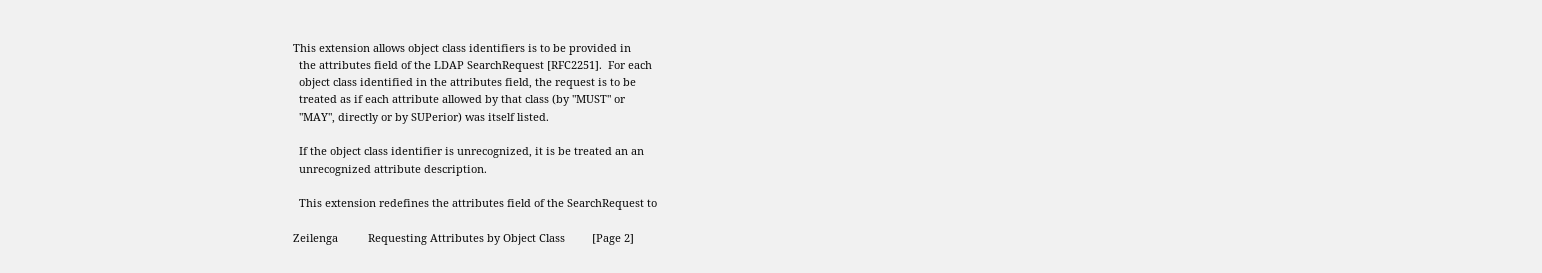This extension allows object class identifiers is to be provided in
  the attributes field of the LDAP SearchRequest [RFC2251].  For each
  object class identified in the attributes field, the request is to be
  treated as if each attribute allowed by that class (by "MUST" or
  "MAY", directly or by SUPerior) was itself listed.

  If the object class identifier is unrecognized, it is be treated an an
  unrecognized attribute description.

  This extension redefines the attributes field of the SearchRequest to

Zeilenga          Requesting Attributes by Object Class         [Page 2]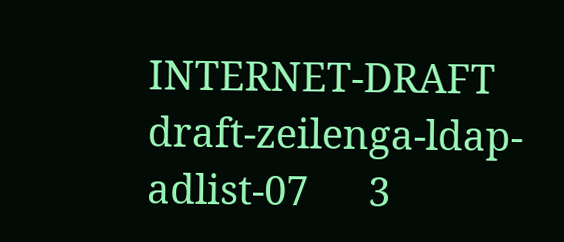INTERNET-DRAFT        draft-zeilenga-ldap-adlist-07      3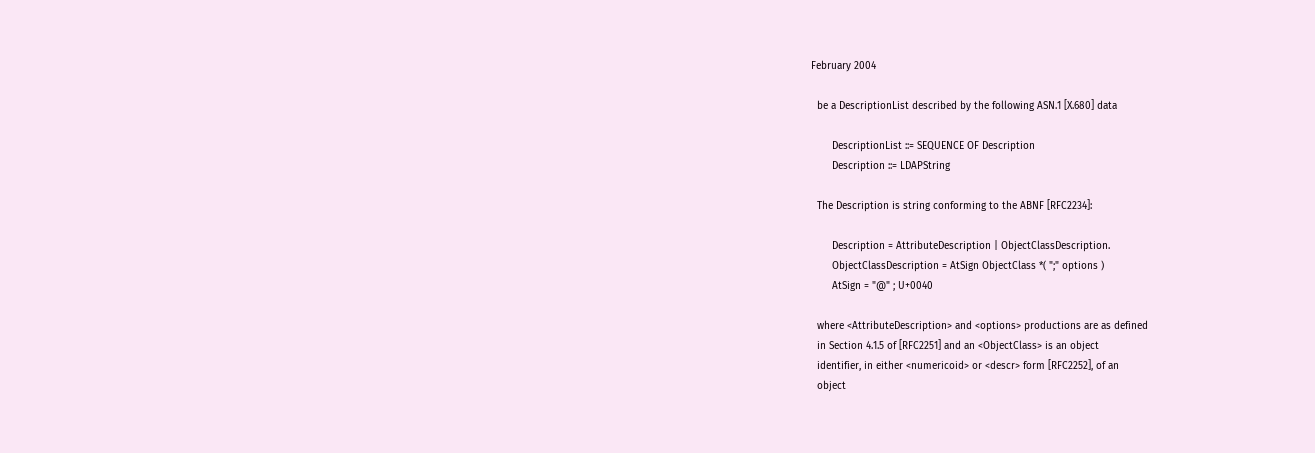February 2004

  be a DescriptionList described by the following ASN.1 [X.680] data

       DescriptionList ::= SEQUENCE OF Description
       Description ::= LDAPString

  The Description is string conforming to the ABNF [RFC2234]:

       Description = AttributeDescription | ObjectClassDescription.
       ObjectClassDescription = AtSign ObjectClass *( ";" options )
       AtSign = "@" ; U+0040

  where <AttributeDescription> and <options> productions are as defined
  in Section 4.1.5 of [RFC2251] and an <ObjectClass> is an object
  identifier, in either <numericoid> or <descr> form [RFC2252], of an
  object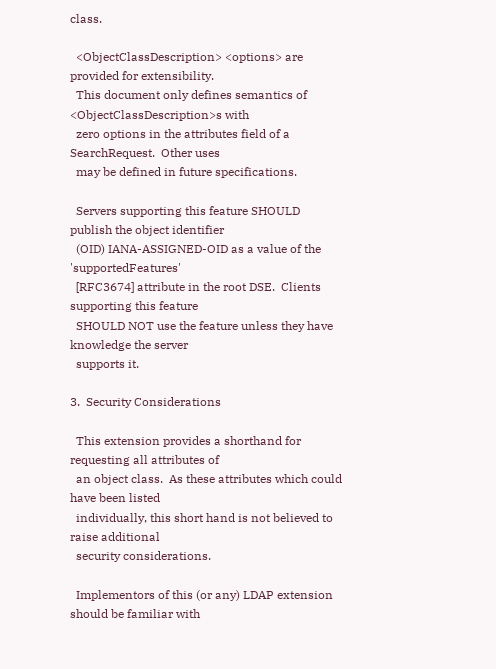class.

  <ObjectClassDescription> <options> are provided for extensibility.
  This document only defines semantics of <ObjectClassDescription>s with
  zero options in the attributes field of a SearchRequest.  Other uses
  may be defined in future specifications.

  Servers supporting this feature SHOULD publish the object identifier
  (OID) IANA-ASSIGNED-OID as a value of the 'supportedFeatures'
  [RFC3674] attribute in the root DSE.  Clients supporting this feature
  SHOULD NOT use the feature unless they have knowledge the server
  supports it.

3.  Security Considerations

  This extension provides a shorthand for requesting all attributes of
  an object class.  As these attributes which could have been listed
  individually, this short hand is not believed to raise additional
  security considerations.

  Implementors of this (or any) LDAP extension should be familiar with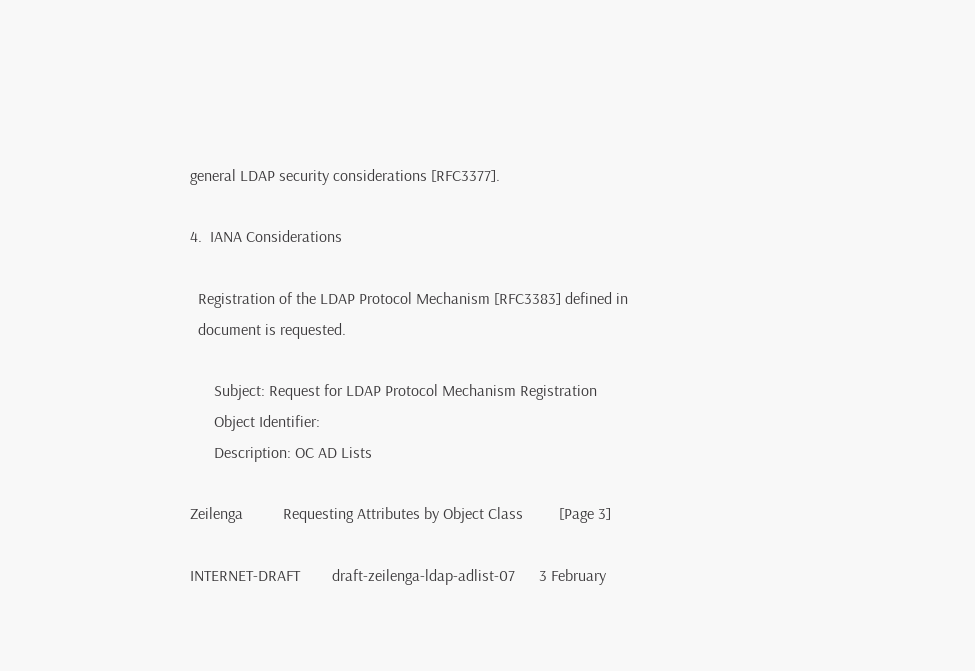general LDAP security considerations [RFC3377].

4.  IANA Considerations

  Registration of the LDAP Protocol Mechanism [RFC3383] defined in
  document is requested.

      Subject: Request for LDAP Protocol Mechanism Registration
      Object Identifier:
      Description: OC AD Lists

Zeilenga          Requesting Attributes by Object Class         [Page 3]

INTERNET-DRAFT        draft-zeilenga-ldap-adlist-07      3 February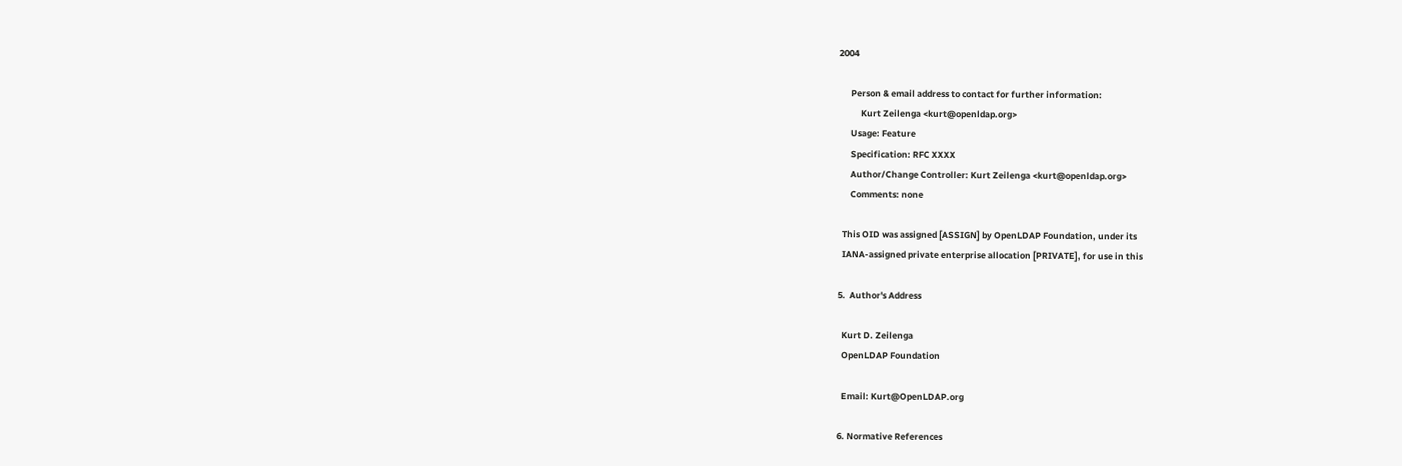2004

      Person & email address to contact for further information:
           Kurt Zeilenga <kurt@openldap.org>
      Usage: Feature
      Specification: RFC XXXX
      Author/Change Controller: Kurt Zeilenga <kurt@openldap.org>
      Comments: none

  This OID was assigned [ASSIGN] by OpenLDAP Foundation, under its
  IANA-assigned private enterprise allocation [PRIVATE], for use in this

5.  Author's Address

  Kurt D. Zeilenga
  OpenLDAP Foundation

  Email: Kurt@OpenLDAP.org

6. Normative References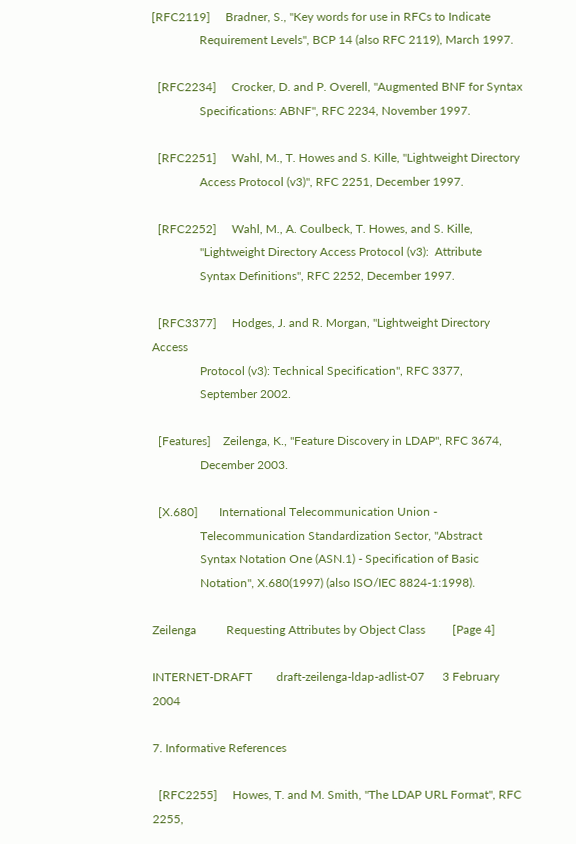[RFC2119]     Bradner, S., "Key words for use in RFCs to Indicate
                Requirement Levels", BCP 14 (also RFC 2119), March 1997.

  [RFC2234]     Crocker, D. and P. Overell, "Augmented BNF for Syntax
                Specifications: ABNF", RFC 2234, November 1997.

  [RFC2251]     Wahl, M., T. Howes and S. Kille, "Lightweight Directory
                Access Protocol (v3)", RFC 2251, December 1997.

  [RFC2252]     Wahl, M., A. Coulbeck, T. Howes, and S. Kille,
                "Lightweight Directory Access Protocol (v3):  Attribute
                Syntax Definitions", RFC 2252, December 1997.

  [RFC3377]     Hodges, J. and R. Morgan, "Lightweight Directory Access
                Protocol (v3): Technical Specification", RFC 3377,
                September 2002.

  [Features]    Zeilenga, K., "Feature Discovery in LDAP", RFC 3674,
                December 2003.

  [X.680]       International Telecommunication Union -
                Telecommunication Standardization Sector, "Abstract
                Syntax Notation One (ASN.1) - Specification of Basic
                Notation", X.680(1997) (also ISO/IEC 8824-1:1998).

Zeilenga          Requesting Attributes by Object Class         [Page 4]

INTERNET-DRAFT        draft-zeilenga-ldap-adlist-07      3 February 2004

7. Informative References

  [RFC2255]     Howes, T. and M. Smith, "The LDAP URL Format", RFC 2255,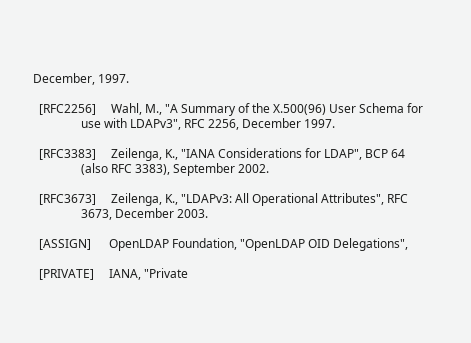December, 1997.

  [RFC2256]     Wahl, M., "A Summary of the X.500(96) User Schema for
                use with LDAPv3", RFC 2256, December 1997.

  [RFC3383]     Zeilenga, K., "IANA Considerations for LDAP", BCP 64
                (also RFC 3383), September 2002.

  [RFC3673]     Zeilenga, K., "LDAPv3: All Operational Attributes", RFC
                3673, December 2003.

  [ASSIGN]      OpenLDAP Foundation, "OpenLDAP OID Delegations",

  [PRIVATE]     IANA, "Private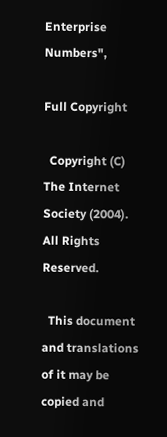Enterprise Numbers",

Full Copyright

  Copyright (C) The Internet Society (2004). All Rights Reserved.

  This document and translations of it may be copied and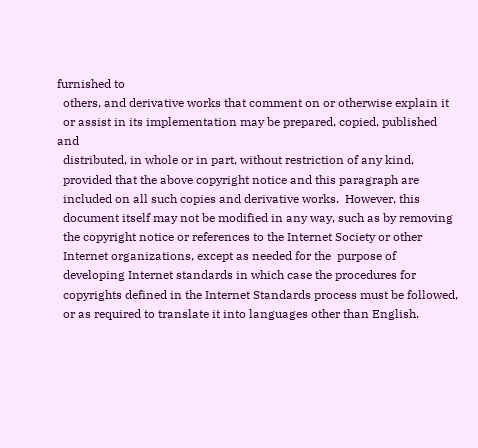furnished to
  others, and derivative works that comment on or otherwise explain it
  or assist in its implementation may be prepared, copied, published and
  distributed, in whole or in part, without restriction of any kind,
  provided that the above copyright notice and this paragraph are
  included on all such copies and derivative works.  However, this
  document itself may not be modified in any way, such as by removing
  the copyright notice or references to the Internet Society or other
  Internet organizations, except as needed for the  purpose of
  developing Internet standards in which case the procedures for
  copyrights defined in the Internet Standards process must be followed,
  or as required to translate it into languages other than English.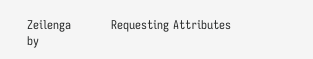Zeilenga          Requesting Attributes by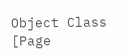Object Class         [Page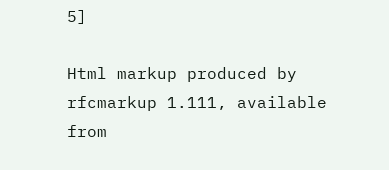5]

Html markup produced by rfcmarkup 1.111, available from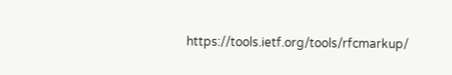https://tools.ietf.org/tools/rfcmarkup/